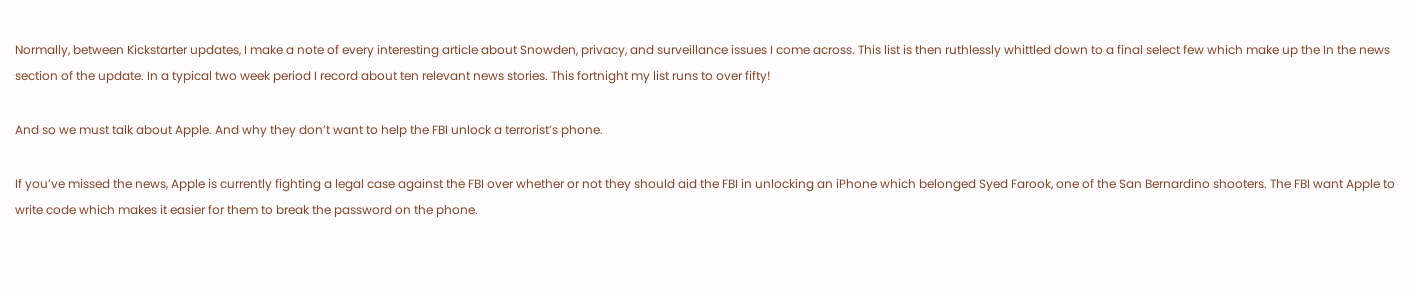Normally, between Kickstarter updates, I make a note of every interesting article about Snowden, privacy, and surveillance issues I come across. This list is then ruthlessly whittled down to a final select few which make up the In the news section of the update. In a typical two week period I record about ten relevant news stories. This fortnight my list runs to over fifty!

And so we must talk about Apple. And why they don’t want to help the FBI unlock a terrorist’s phone.

If you’ve missed the news, Apple is currently fighting a legal case against the FBI over whether or not they should aid the FBI in unlocking an iPhone which belonged Syed Farook, one of the San Bernardino shooters. The FBI want Apple to write code which makes it easier for them to break the password on the phone.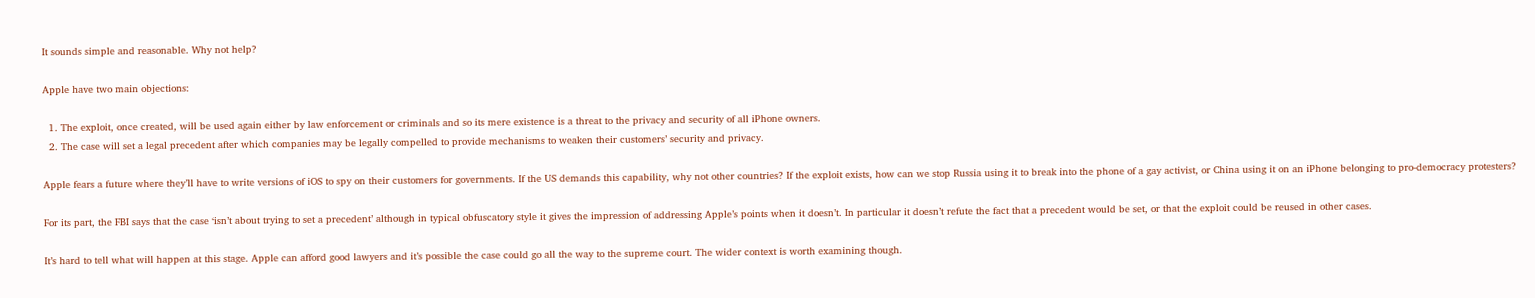It sounds simple and reasonable. Why not help?

Apple have two main objections:

  1. The exploit, once created, will be used again either by law enforcement or criminals and so its mere existence is a threat to the privacy and security of all iPhone owners.
  2. The case will set a legal precedent after which companies may be legally compelled to provide mechanisms to weaken their customers’ security and privacy.

Apple fears a future where they’ll have to write versions of iOS to spy on their customers for governments. If the US demands this capability, why not other countries? If the exploit exists, how can we stop Russia using it to break into the phone of a gay activist, or China using it on an iPhone belonging to pro-democracy protesters?

For its part, the FBI says that the case ‘isn’t about trying to set a precedent’ although in typical obfuscatory style it gives the impression of addressing Apple’s points when it doesn’t. In particular it doesn’t refute the fact that a precedent would be set, or that the exploit could be reused in other cases.

It’s hard to tell what will happen at this stage. Apple can afford good lawyers and it’s possible the case could go all the way to the supreme court. The wider context is worth examining though.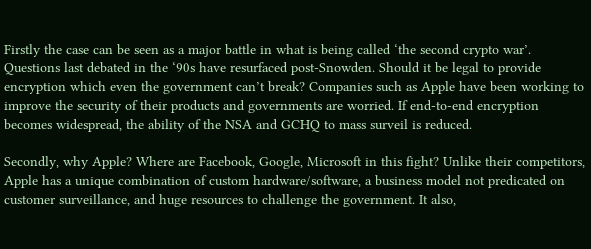Firstly the case can be seen as a major battle in what is being called ‘the second crypto war’. Questions last debated in the ‘90s have resurfaced post-Snowden. Should it be legal to provide encryption which even the government can’t break? Companies such as Apple have been working to improve the security of their products and governments are worried. If end-to-end encryption becomes widespread, the ability of the NSA and GCHQ to mass surveil is reduced.

Secondly, why Apple? Where are Facebook, Google, Microsoft in this fight? Unlike their competitors, Apple has a unique combination of custom hardware/software, a business model not predicated on customer surveillance, and huge resources to challenge the government. It also,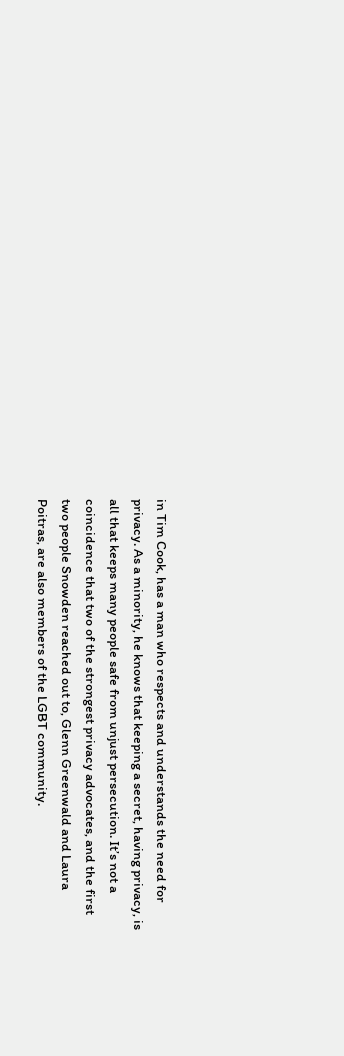in Tim Cook, has a man who respects and understands the need for privacy. As a minority, he knows that keeping a secret, having privacy, is all that keeps many people safe from unjust persecution. It’s not a coincidence that two of the strongest privacy advocates, and the first two people Snowden reached out to, Glenn Greenwald and Laura Poitras, are also members of the LGBT community.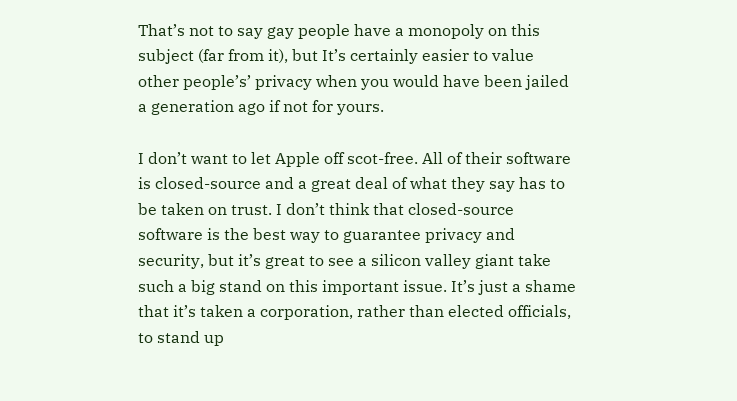That’s not to say gay people have a monopoly on this subject (far from it), but It’s certainly easier to value other people’s’ privacy when you would have been jailed a generation ago if not for yours.

I don’t want to let Apple off scot-free. All of their software is closed-source and a great deal of what they say has to be taken on trust. I don’t think that closed-source software is the best way to guarantee privacy and security, but it’s great to see a silicon valley giant take such a big stand on this important issue. It’s just a shame that it’s taken a corporation, rather than elected officials, to stand up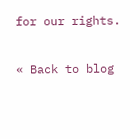for our rights.

« Back to blog